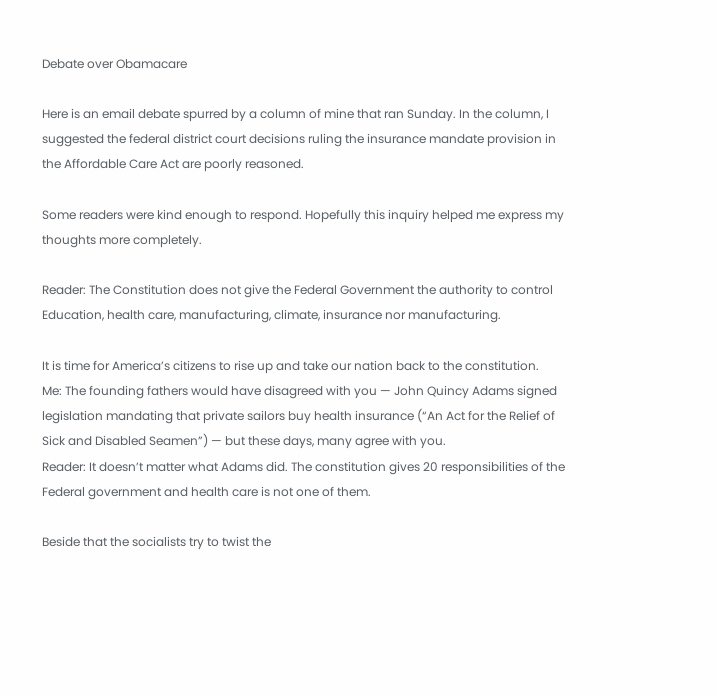Debate over Obamacare

Here is an email debate spurred by a column of mine that ran Sunday. In the column, I suggested the federal district court decisions ruling the insurance mandate provision in the Affordable Care Act are poorly reasoned.

Some readers were kind enough to respond. Hopefully this inquiry helped me express my thoughts more completely.

Reader: The Constitution does not give the Federal Government the authority to control Education, health care, manufacturing, climate, insurance nor manufacturing.

It is time for America’s citizens to rise up and take our nation back to the constitution.
Me: The founding fathers would have disagreed with you — John Quincy Adams signed legislation mandating that private sailors buy health insurance (“An Act for the Relief of Sick and Disabled Seamen”) — but these days, many agree with you.
Reader: It doesn’t matter what Adams did. The constitution gives 20 responsibilities of the Federal government and health care is not one of them.

Beside that the socialists try to twist the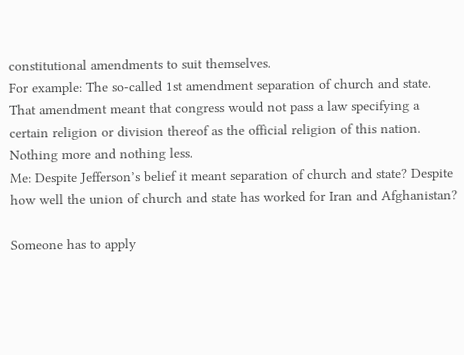constitutional amendments to suit themselves.
For example: The so-called 1st amendment separation of church and state.
That amendment meant that congress would not pass a law specifying a certain religion or division thereof as the official religion of this nation. Nothing more and nothing less.
Me: Despite Jefferson’s belief it meant separation of church and state? Despite how well the union of church and state has worked for Iran and Afghanistan?

Someone has to apply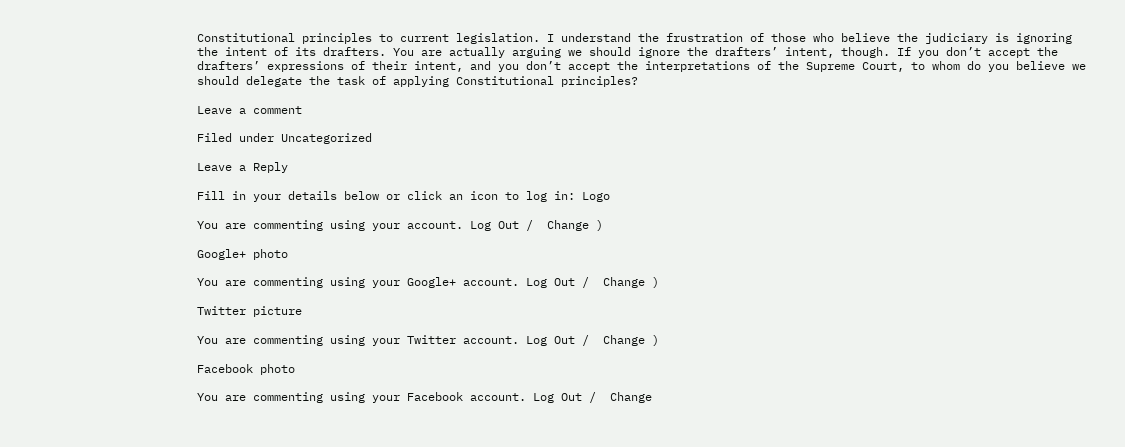Constitutional principles to current legislation. I understand the frustration of those who believe the judiciary is ignoring the intent of its drafters. You are actually arguing we should ignore the drafters’ intent, though. If you don’t accept the drafters’ expressions of their intent, and you don’t accept the interpretations of the Supreme Court, to whom do you believe we should delegate the task of applying Constitutional principles?

Leave a comment

Filed under Uncategorized

Leave a Reply

Fill in your details below or click an icon to log in: Logo

You are commenting using your account. Log Out /  Change )

Google+ photo

You are commenting using your Google+ account. Log Out /  Change )

Twitter picture

You are commenting using your Twitter account. Log Out /  Change )

Facebook photo

You are commenting using your Facebook account. Log Out /  Change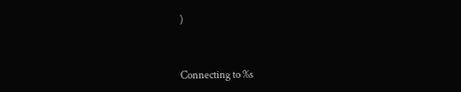)


Connecting to %s